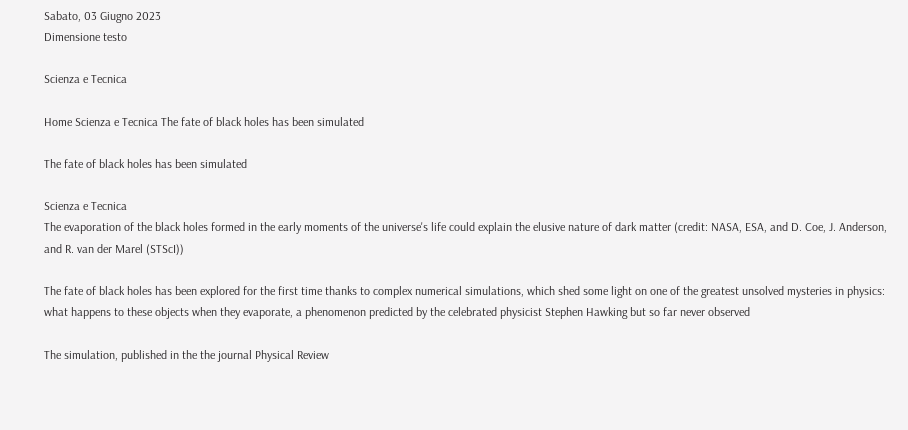Sabato, 03 Giugno 2023
Dimensione testo

Scienza e Tecnica

Home Scienza e Tecnica The fate of black holes has been simulated

The fate of black holes has been simulated

Scienza e Tecnica
The evaporation of the black holes formed in the early moments of the universe's life could explain the elusive nature of dark matter (credit: NASA, ESA, and D. Coe, J. Anderson, and R. van der Marel (STScI))

The fate of black holes has been explored for the first time thanks to complex numerical simulations, which shed some light on one of the greatest unsolved mysteries in physics: what happens to these objects when they evaporate, a phenomenon predicted by the celebrated physicist Stephen Hawking but so far never observed

The simulation, published in the the journal Physical Review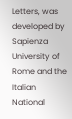Letters, was developed by Sapienza University of Rome and the Italian National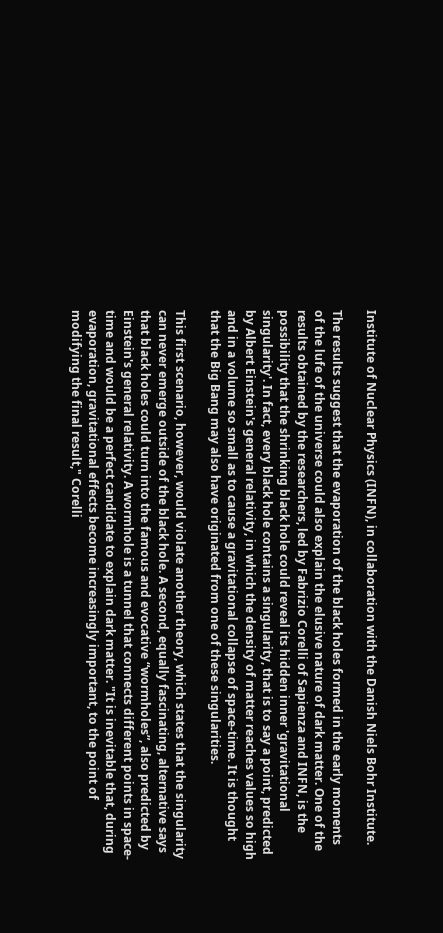Institute of Nuclear Physics (INFN), in collaboration with the Danish Niels Bohr Institute.

The results suggest that the evaporation of the black holes formed in the early moments of the lufe of the universe could also explain the elusive nature of dark matter. One of the results obtained by the researchers, led by Fabrizio Corelli of Sapienza and INFN, is the possibility that the shrinking black hole could reveal its hidden inner 'gravitational singularity'. In fact, every black hole contains a singularity, that is to say a point, predicted by Albert Einstein's general relativity, in which the density of matter reaches values so high and in a volume so small as to cause a gravitational collapse of space-time. It is thought that the Big Bang may also have originated from one of these singularities.

This first scenario, however, would violate another theory, which states that the singularity can never emerge outside of the black hole. A second, equally fascinating, alternative says that black holes could turn into the famous and evocative “wormholes”, also predicted by Einstein's general relativity. A wormhole is a tunnel that connects different points in space-time and would be a perfect candidate to explain dark matter. "It is inevitable that, during evaporation, gravitational effects become increasingly important, to the point of modifying the final result," Corelli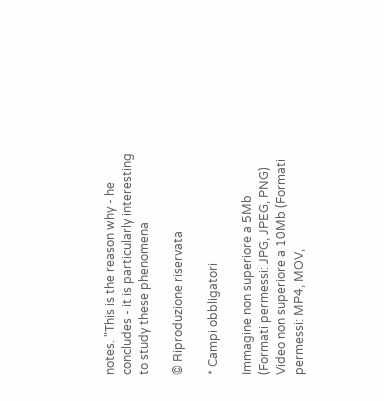notes. "This is the reason why - he concludes - it is particularly interesting to study these phenomena

© Riproduzione riservata

* Campi obbligatori

Immagine non superiore a 5Mb (Formati permessi: JPG, JPEG, PNG)
Video non superiore a 10Mb (Formati permessi: MP4, MOV,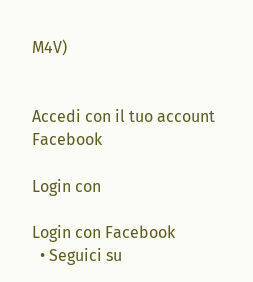M4V)


Accedi con il tuo account Facebook

Login con

Login con Facebook
  • Seguici su